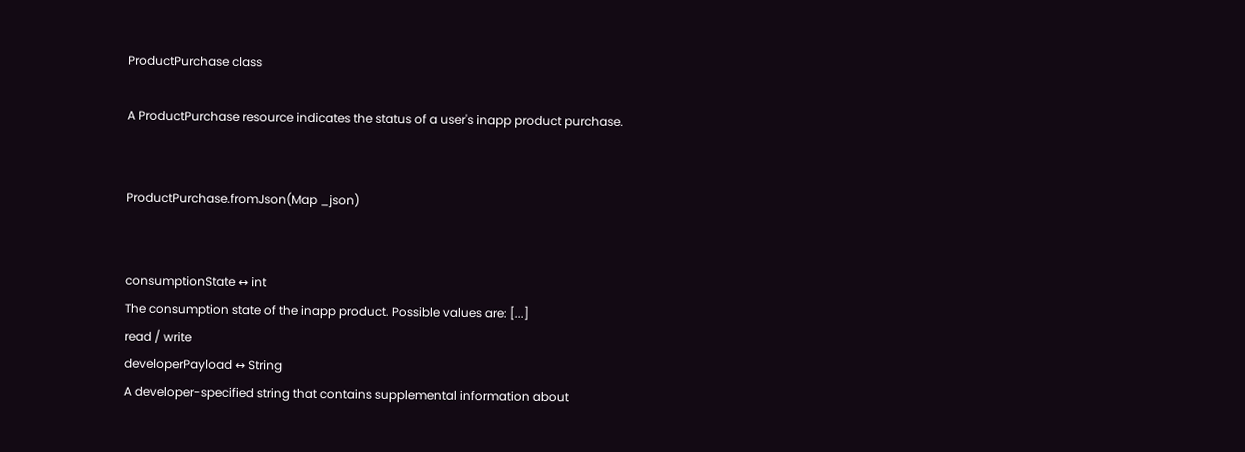ProductPurchase class

A ProductPurchase resource indicates the status of a user's inapp product purchase.


ProductPurchase.fromJson(Map _json)


consumptionState ↔ int
The consumption state of the inapp product. Possible values are: [...]
read / write
developerPayload ↔ String
A developer-specified string that contains supplemental information about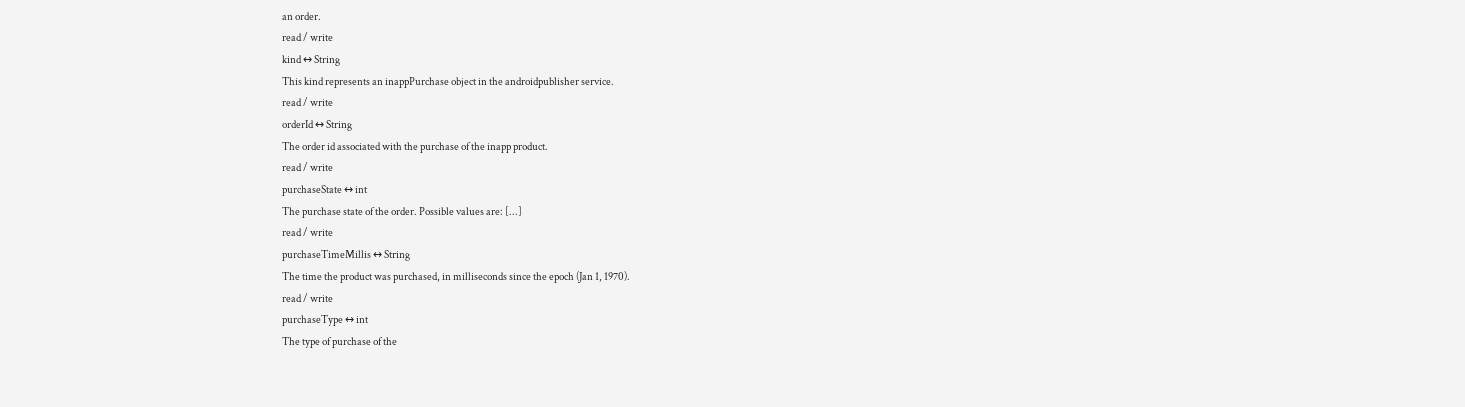an order.
read / write
kind ↔ String
This kind represents an inappPurchase object in the androidpublisher service.
read / write
orderId ↔ String
The order id associated with the purchase of the inapp product.
read / write
purchaseState ↔ int
The purchase state of the order. Possible values are: [...]
read / write
purchaseTimeMillis ↔ String
The time the product was purchased, in milliseconds since the epoch (Jan 1, 1970).
read / write
purchaseType ↔ int
The type of purchase of the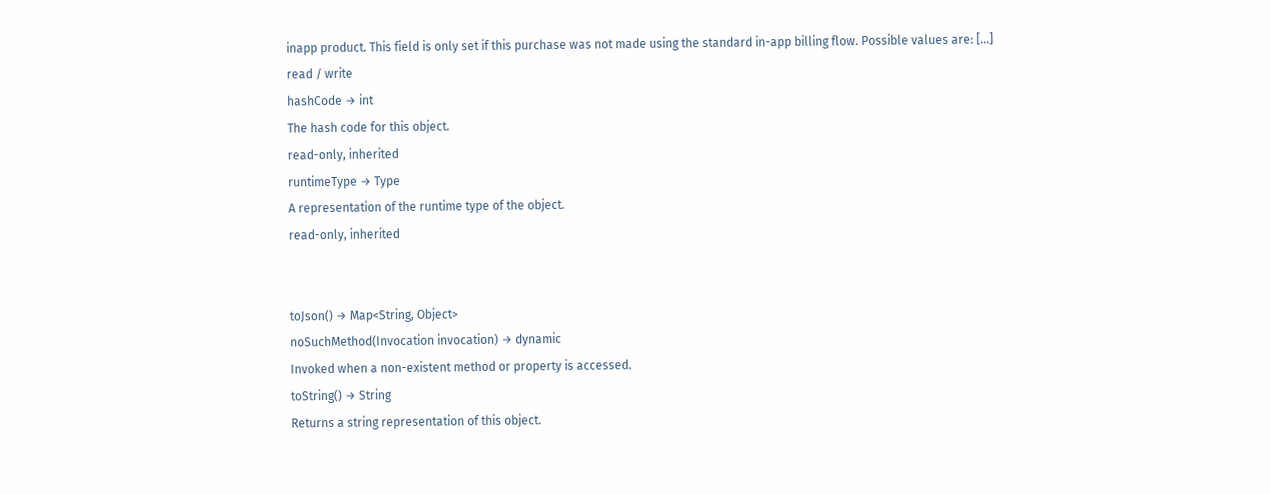inapp product. This field is only set if this purchase was not made using the standard in-app billing flow. Possible values are: [...]
read / write
hashCode → int
The hash code for this object.
read-only, inherited
runtimeType → Type
A representation of the runtime type of the object.
read-only, inherited


toJson() → Map<String, Object>
noSuchMethod(Invocation invocation) → dynamic
Invoked when a non-existent method or property is accessed.
toString() → String
Returns a string representation of this object.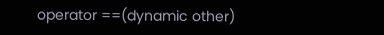operator ==(dynamic other)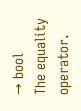→ bool
The equality operator.